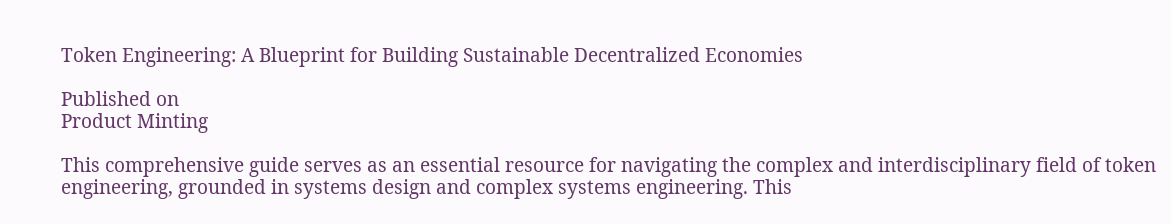Token Engineering: A Blueprint for Building Sustainable Decentralized Economies

Published on
Product Minting

This comprehensive guide serves as an essential resource for navigating the complex and interdisciplinary field of token engineering, grounded in systems design and complex systems engineering. This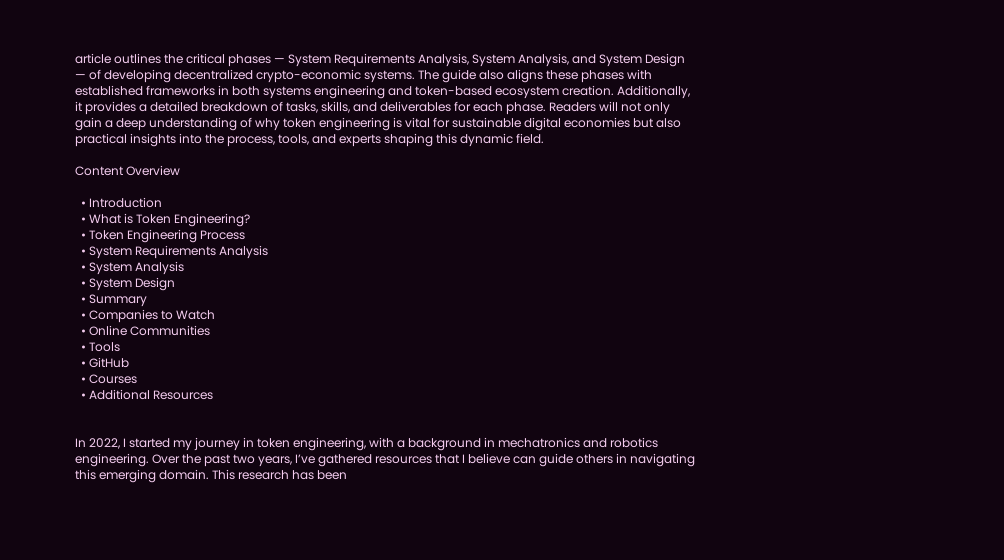article outlines the critical phases — System Requirements Analysis, System Analysis, and System Design — of developing decentralized crypto-economic systems. The guide also aligns these phases with established frameworks in both systems engineering and token-based ecosystem creation. Additionally, it provides a detailed breakdown of tasks, skills, and deliverables for each phase. Readers will not only gain a deep understanding of why token engineering is vital for sustainable digital economies but also practical insights into the process, tools, and experts shaping this dynamic field.

Content Overview

  • Introduction
  • What is Token Engineering?
  • Token Engineering Process
  • System Requirements Analysis
  • System Analysis
  • System Design
  • Summary
  • Companies to Watch
  • Online Communities
  • Tools
  • GitHub
  • Courses
  • Additional Resources


In 2022, I started my journey in token engineering, with a background in mechatronics and robotics engineering. Over the past two years, I’ve gathered resources that I believe can guide others in navigating this emerging domain. This research has been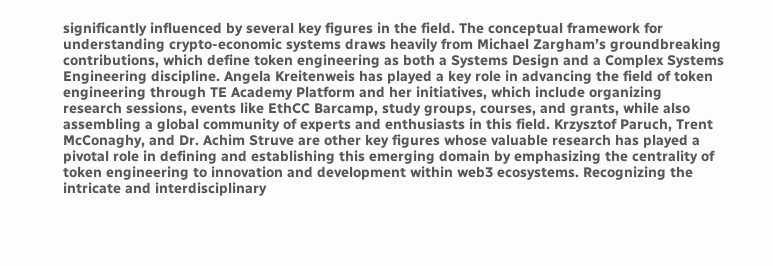significantly influenced by several key figures in the field. The conceptual framework for understanding crypto-economic systems draws heavily from Michael Zargham’s groundbreaking contributions, which define token engineering as both a Systems Design and a Complex Systems Engineering discipline. Angela Kreitenweis has played a key role in advancing the field of token engineering through TE Academy Platform and her initiatives, which include organizing research sessions, events like EthCC Barcamp, study groups, courses, and grants, while also assembling a global community of experts and enthusiasts in this field. Krzysztof Paruch, Trent McConaghy, and Dr. Achim Struve are other key figures whose valuable research has played a pivotal role in defining and establishing this emerging domain by emphasizing the centrality of token engineering to innovation and development within web3 ecosystems. Recognizing the intricate and interdisciplinary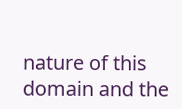nature of this domain and the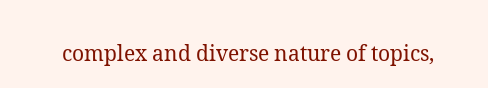complex and diverse nature of topics,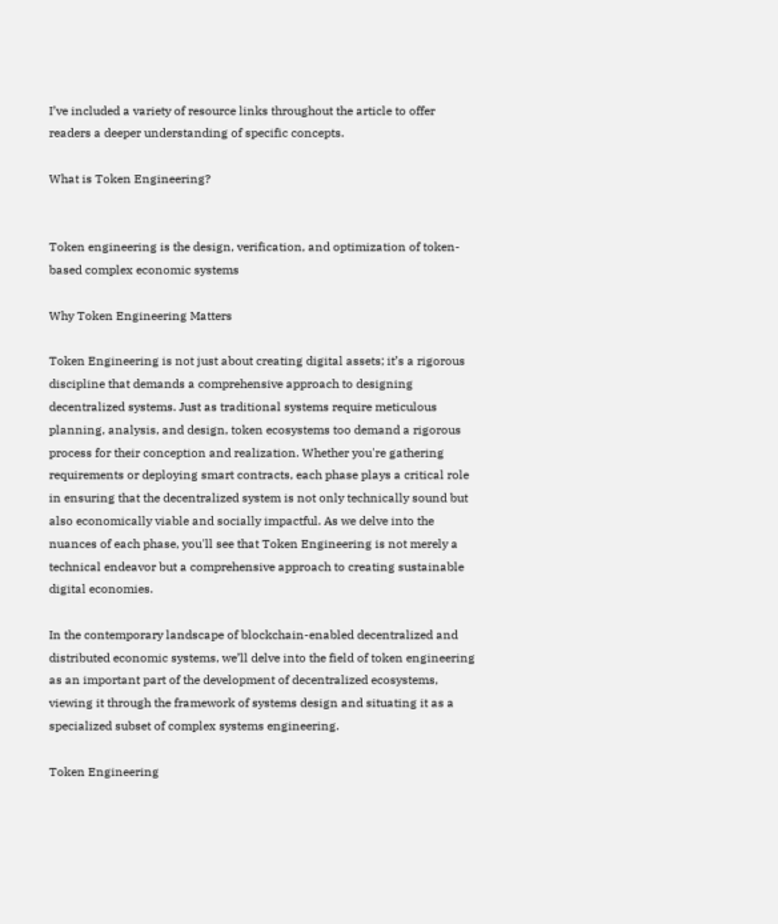I’ve included a variety of resource links throughout the article to offer readers a deeper understanding of specific concepts.

What is Token Engineering?


Token engineering is the design, verification, and optimization of token-based complex economic systems

Why Token Engineering Matters

Token Engineering is not just about creating digital assets; it’s a rigorous discipline that demands a comprehensive approach to designing decentralized systems. Just as traditional systems require meticulous planning, analysis, and design, token ecosystems too demand a rigorous process for their conception and realization. Whether you're gathering requirements or deploying smart contracts, each phase plays a critical role in ensuring that the decentralized system is not only technically sound but also economically viable and socially impactful. As we delve into the nuances of each phase, you'll see that Token Engineering is not merely a technical endeavor but a comprehensive approach to creating sustainable digital economies.

In the contemporary landscape of blockchain-enabled decentralized and distributed economic systems, we’ll delve into the field of token engineering as an important part of the development of decentralized ecosystems, viewing it through the framework of systems design and situating it as a specialized subset of complex systems engineering.

Token Engineering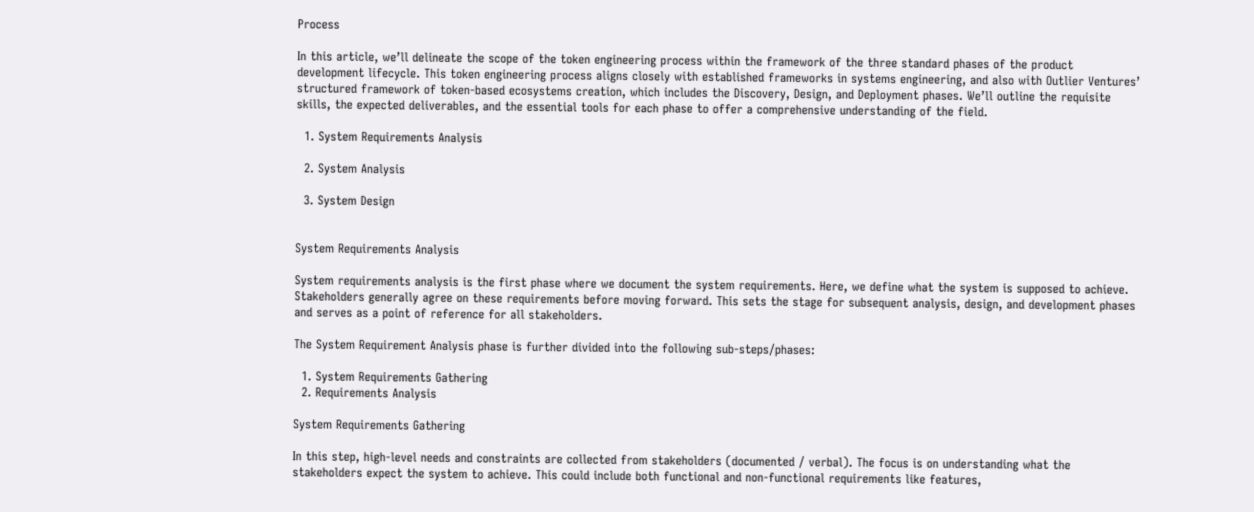Process

In this article, we’ll delineate the scope of the token engineering process within the framework of the three standard phases of the product development lifecycle. This token engineering process aligns closely with established frameworks in systems engineering, and also with Outlier Ventures’ structured framework of token-based ecosystems creation, which includes the Discovery, Design, and Deployment phases. We’ll outline the requisite skills, the expected deliverables, and the essential tools for each phase to offer a comprehensive understanding of the field.

  1. System Requirements Analysis

  2. System Analysis

  3. System Design


System Requirements Analysis

System requirements analysis is the first phase where we document the system requirements. Here, we define what the system is supposed to achieve. Stakeholders generally agree on these requirements before moving forward. This sets the stage for subsequent analysis, design, and development phases and serves as a point of reference for all stakeholders.

The System Requirement Analysis phase is further divided into the following sub-steps/phases:

  1. System Requirements Gathering
  2. Requirements Analysis

System Requirements Gathering

In this step, high-level needs and constraints are collected from stakeholders (documented / verbal). The focus is on understanding what the stakeholders expect the system to achieve. This could include both functional and non-functional requirements like features,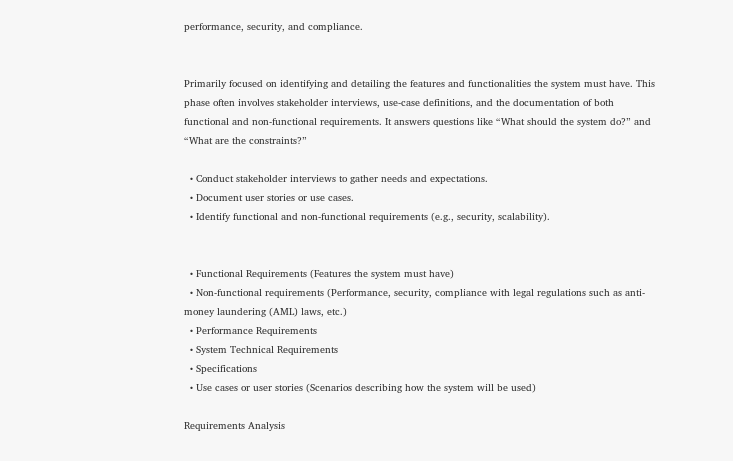performance, security, and compliance.


Primarily focused on identifying and detailing the features and functionalities the system must have. This phase often involves stakeholder interviews, use-case definitions, and the documentation of both functional and non-functional requirements. It answers questions like “What should the system do?” and “What are the constraints?”

  • Conduct stakeholder interviews to gather needs and expectations.
  • Document user stories or use cases.
  • Identify functional and non-functional requirements (e.g., security, scalability).


  • Functional Requirements (Features the system must have)
  • Non-functional requirements (Performance, security, compliance with legal regulations such as anti-money laundering (AML) laws, etc.)
  • Performance Requirements
  • System Technical Requirements
  • Specifications
  • Use cases or user stories (Scenarios describing how the system will be used)

Requirements Analysis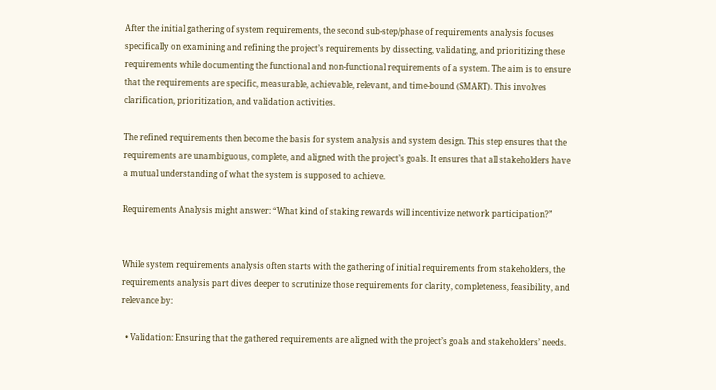After the initial gathering of system requirements, the second sub-step/phase of requirements analysis focuses specifically on examining and refining the project’s requirements by dissecting, validating, and prioritizing these requirements while documenting the functional and non-functional requirements of a system. The aim is to ensure that the requirements are specific, measurable, achievable, relevant, and time-bound (SMART). This involves clarification, prioritization, and validation activities.

The refined requirements then become the basis for system analysis and system design. This step ensures that the requirements are unambiguous, complete, and aligned with the project’s goals. It ensures that all stakeholders have a mutual understanding of what the system is supposed to achieve.

Requirements Analysis might answer: “What kind of staking rewards will incentivize network participation?”


While system requirements analysis often starts with the gathering of initial requirements from stakeholders, the requirements analysis part dives deeper to scrutinize those requirements for clarity, completeness, feasibility, and relevance by:

  • Validation: Ensuring that the gathered requirements are aligned with the project’s goals and stakeholders’ needs.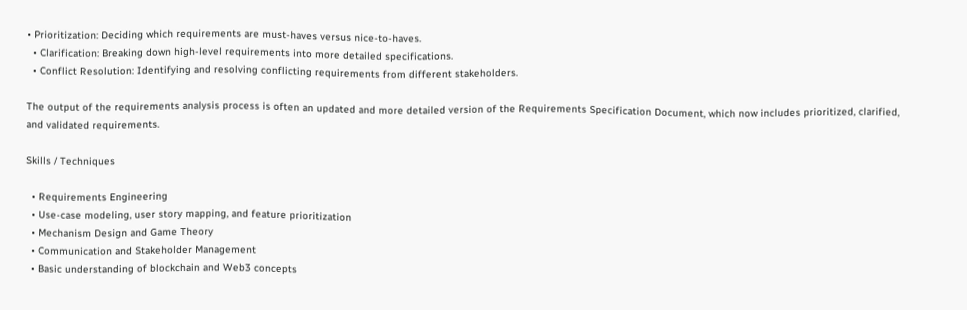• Prioritization: Deciding which requirements are must-haves versus nice-to-haves.
  • Clarification: Breaking down high-level requirements into more detailed specifications.
  • Conflict Resolution: Identifying and resolving conflicting requirements from different stakeholders.

The output of the requirements analysis process is often an updated and more detailed version of the Requirements Specification Document, which now includes prioritized, clarified, and validated requirements.

Skills / Techniques

  • Requirements Engineering
  • Use-case modeling, user story mapping, and feature prioritization
  • Mechanism Design and Game Theory
  • Communication and Stakeholder Management
  • Basic understanding of blockchain and Web3 concepts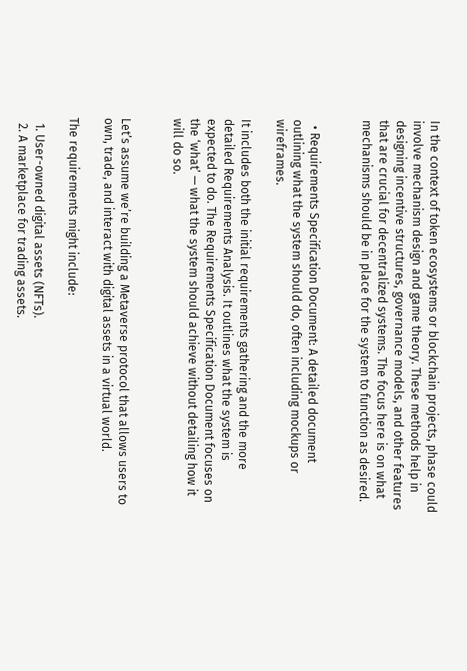In the context of token ecosystems or blockchain projects, phase could involve mechanism design and game theory. These methods help in designing incentive structures, governance models, and other features that are crucial for decentralized systems. The focus here is on what mechanisms should be in place for the system to function as desired.


  • Requirements Specification Document: A detailed document outlining what the system should do, often including mockups or wireframes.

It includes both the initial requirements gathering and the more detailed Requirements Analysis. It outlines what the system is expected to do. The Requirements Specification Document focuses on the ‘what’ — what the system should achieve without detailing how it will do so.


Let’s assume we’re building a Metaverse protocol that allows users to own, trade, and interact with digital assets in a virtual world.

The requirements might include:

  1. User-owned digital assets (NFTs).
  2. A marketplace for trading assets.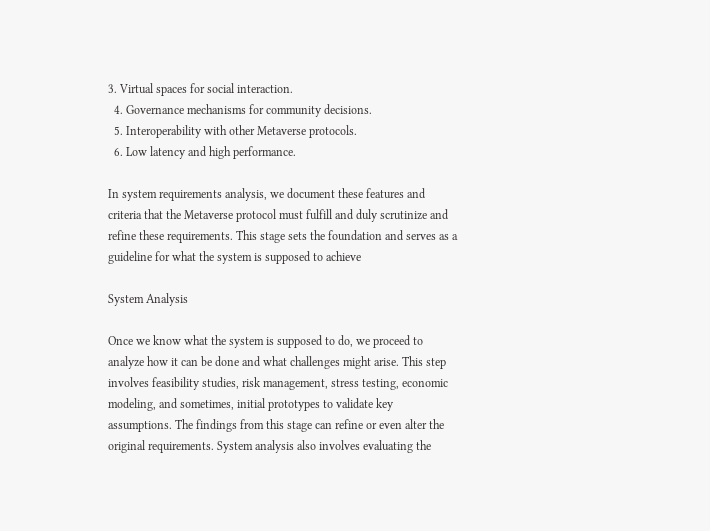3. Virtual spaces for social interaction.
  4. Governance mechanisms for community decisions.
  5. Interoperability with other Metaverse protocols.
  6. Low latency and high performance.

In system requirements analysis, we document these features and criteria that the Metaverse protocol must fulfill and duly scrutinize and refine these requirements. This stage sets the foundation and serves as a guideline for what the system is supposed to achieve

System Analysis

Once we know what the system is supposed to do, we proceed to analyze how it can be done and what challenges might arise. This step involves feasibility studies, risk management, stress testing, economic modeling, and sometimes, initial prototypes to validate key assumptions. The findings from this stage can refine or even alter the original requirements. System analysis also involves evaluating the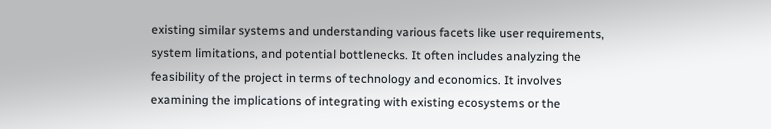existing similar systems and understanding various facets like user requirements, system limitations, and potential bottlenecks. It often includes analyzing the feasibility of the project in terms of technology and economics. It involves examining the implications of integrating with existing ecosystems or the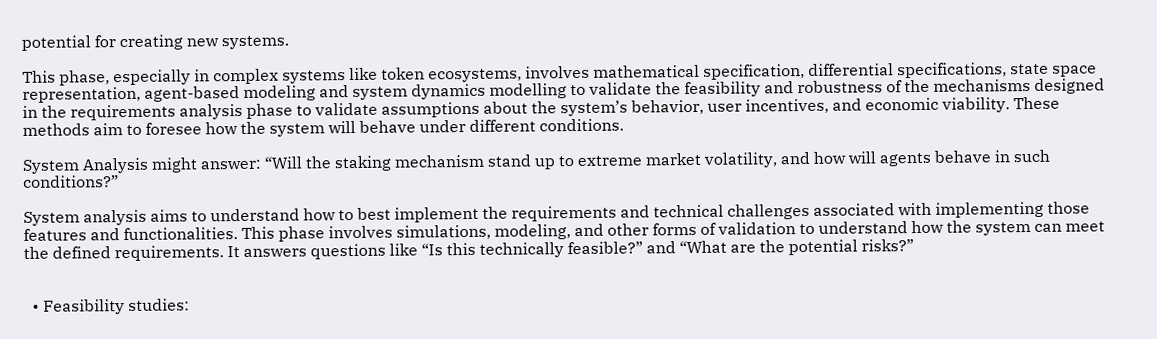potential for creating new systems.

This phase, especially in complex systems like token ecosystems, involves mathematical specification, differential specifications, state space representation, agent-based modeling and system dynamics modelling to validate the feasibility and robustness of the mechanisms designed in the requirements analysis phase to validate assumptions about the system’s behavior, user incentives, and economic viability. These methods aim to foresee how the system will behave under different conditions.

System Analysis might answer: “Will the staking mechanism stand up to extreme market volatility, and how will agents behave in such conditions?”

System analysis aims to understand how to best implement the requirements and technical challenges associated with implementing those features and functionalities. This phase involves simulations, modeling, and other forms of validation to understand how the system can meet the defined requirements. It answers questions like “Is this technically feasible?” and “What are the potential risks?”


  • Feasibility studies: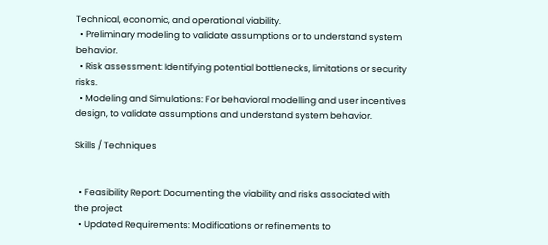Technical, economic, and operational viability.
  • Preliminary modeling to validate assumptions or to understand system behavior.
  • Risk assessment: Identifying potential bottlenecks, limitations or security risks.
  • Modeling and Simulations: For behavioral modelling and user incentives design, to validate assumptions and understand system behavior.

Skills / Techniques


  • Feasibility Report: Documenting the viability and risks associated with the project
  • Updated Requirements: Modifications or refinements to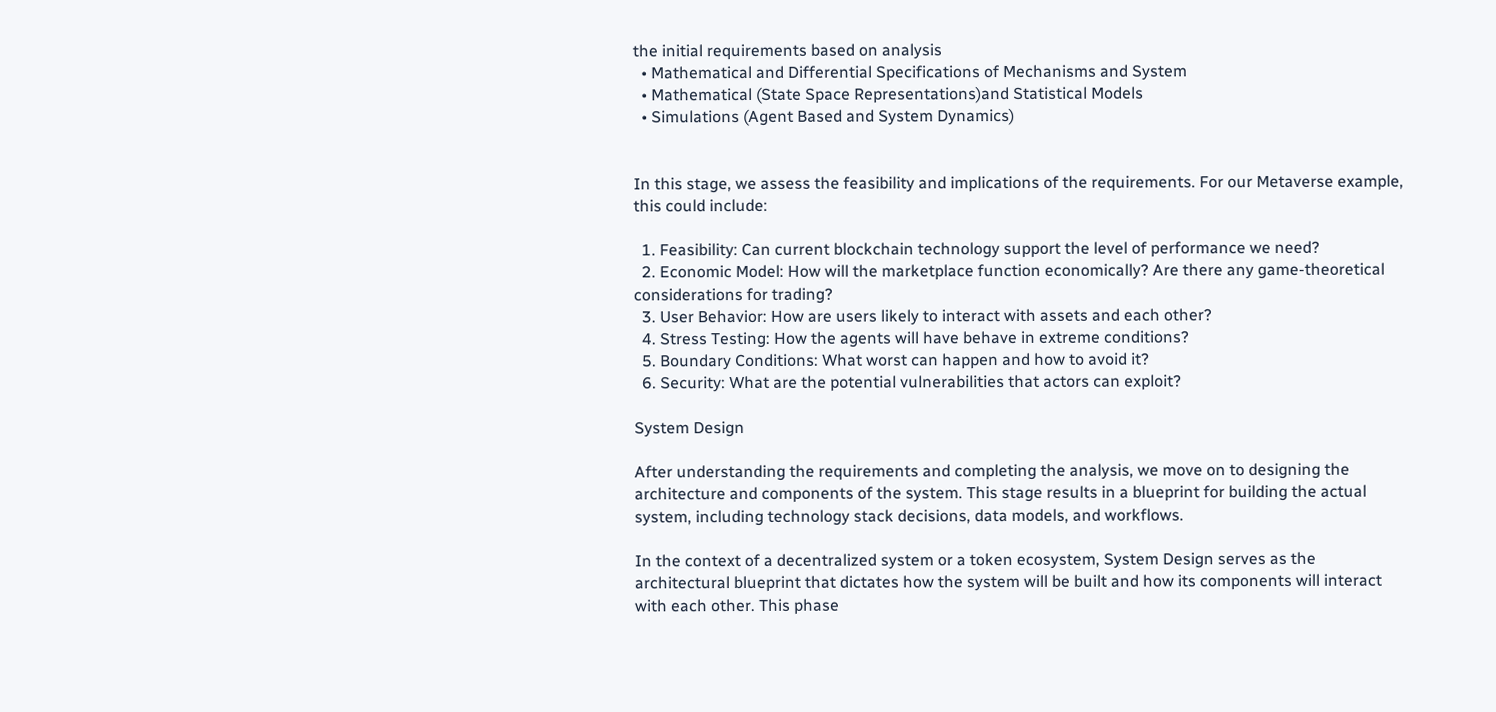the initial requirements based on analysis
  • Mathematical and Differential Specifications of Mechanisms and System
  • Mathematical (State Space Representations)and Statistical Models
  • Simulations (Agent Based and System Dynamics)


In this stage, we assess the feasibility and implications of the requirements. For our Metaverse example, this could include:

  1. Feasibility: Can current blockchain technology support the level of performance we need?
  2. Economic Model: How will the marketplace function economically? Are there any game-theoretical considerations for trading?
  3. User Behavior: How are users likely to interact with assets and each other?
  4. Stress Testing: How the agents will have behave in extreme conditions?
  5. Boundary Conditions: What worst can happen and how to avoid it?
  6. Security: What are the potential vulnerabilities that actors can exploit?

System Design

After understanding the requirements and completing the analysis, we move on to designing the architecture and components of the system. This stage results in a blueprint for building the actual system, including technology stack decisions, data models, and workflows.

In the context of a decentralized system or a token ecosystem, System Design serves as the architectural blueprint that dictates how the system will be built and how its components will interact with each other. This phase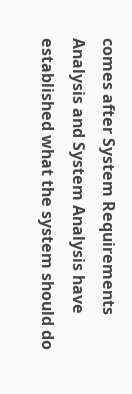comes after System Requirements Analysis and System Analysis have established what the system should do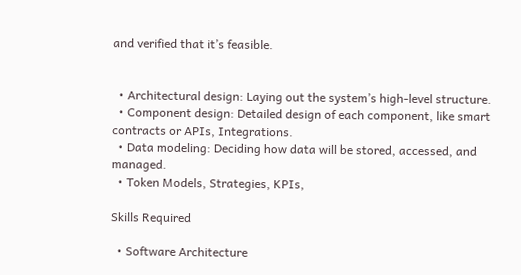and verified that it’s feasible.


  • Architectural design: Laying out the system’s high-level structure.
  • Component design: Detailed design of each component, like smart contracts or APIs, Integrations.
  • Data modeling: Deciding how data will be stored, accessed, and managed.
  • Token Models, Strategies, KPIs,

Skills Required

  • Software Architecture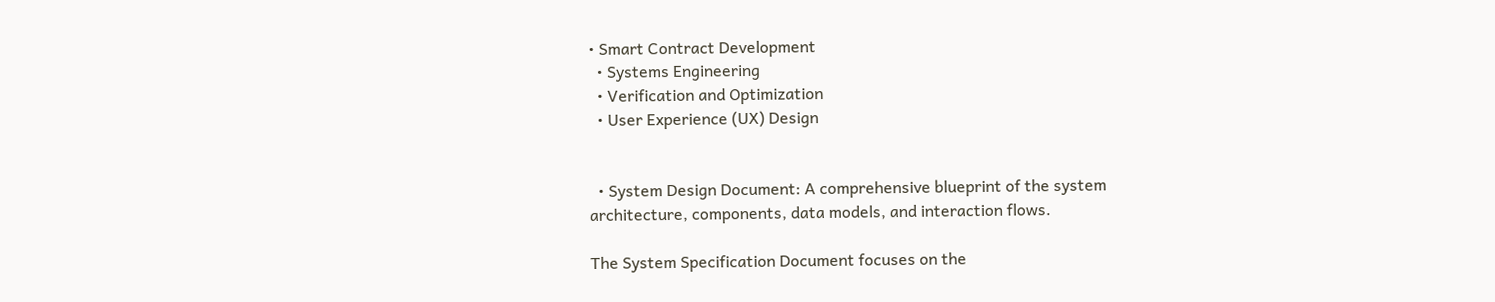• Smart Contract Development
  • Systems Engineering
  • Verification and Optimization
  • User Experience (UX) Design


  • System Design Document: A comprehensive blueprint of the system architecture, components, data models, and interaction flows.

The System Specification Document focuses on the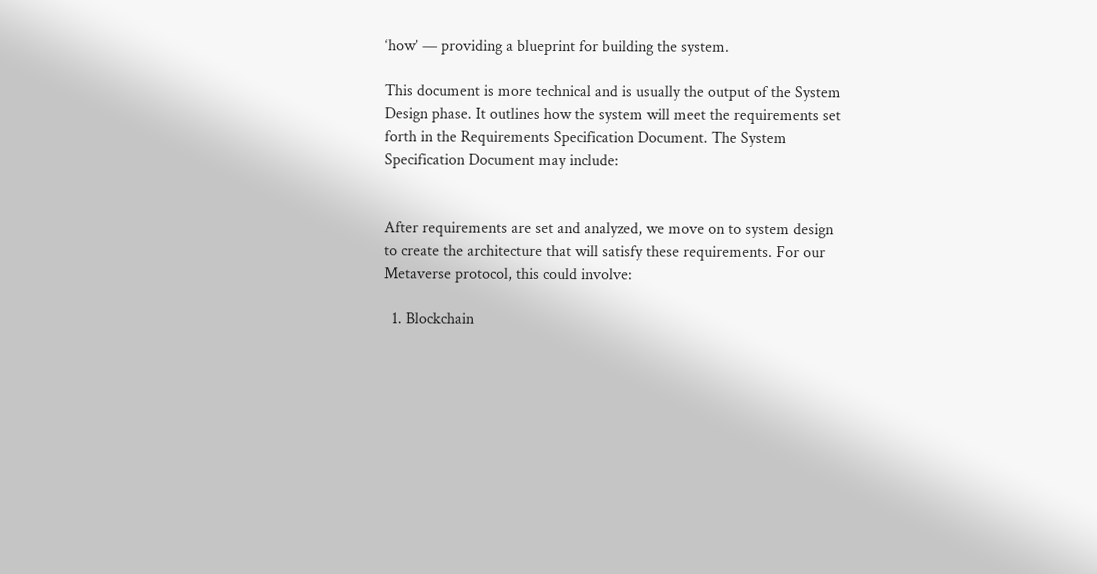‘how’ — providing a blueprint for building the system.

This document is more technical and is usually the output of the System Design phase. It outlines how the system will meet the requirements set forth in the Requirements Specification Document. The System Specification Document may include:


After requirements are set and analyzed, we move on to system design to create the architecture that will satisfy these requirements. For our Metaverse protocol, this could involve:

  1. Blockchain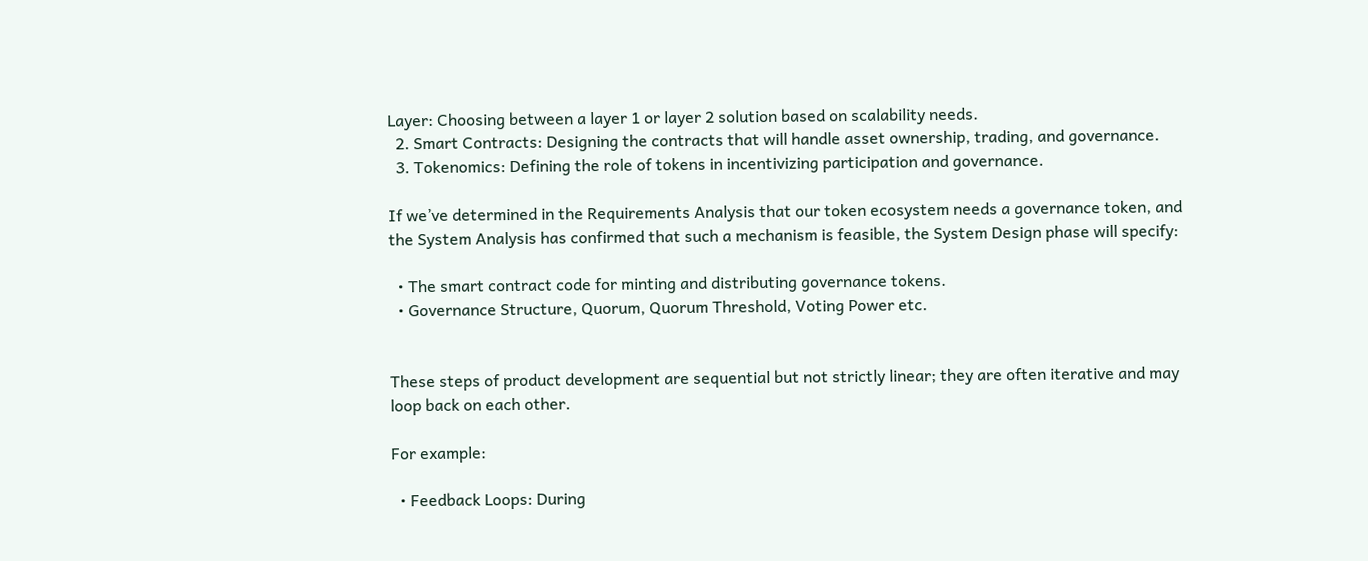Layer: Choosing between a layer 1 or layer 2 solution based on scalability needs.
  2. Smart Contracts: Designing the contracts that will handle asset ownership, trading, and governance.
  3. Tokenomics: Defining the role of tokens in incentivizing participation and governance.

If we’ve determined in the Requirements Analysis that our token ecosystem needs a governance token, and the System Analysis has confirmed that such a mechanism is feasible, the System Design phase will specify:

  • The smart contract code for minting and distributing governance tokens.
  • Governance Structure, Quorum, Quorum Threshold, Voting Power etc.


These steps of product development are sequential but not strictly linear; they are often iterative and may loop back on each other.

For example:

  • Feedback Loops: During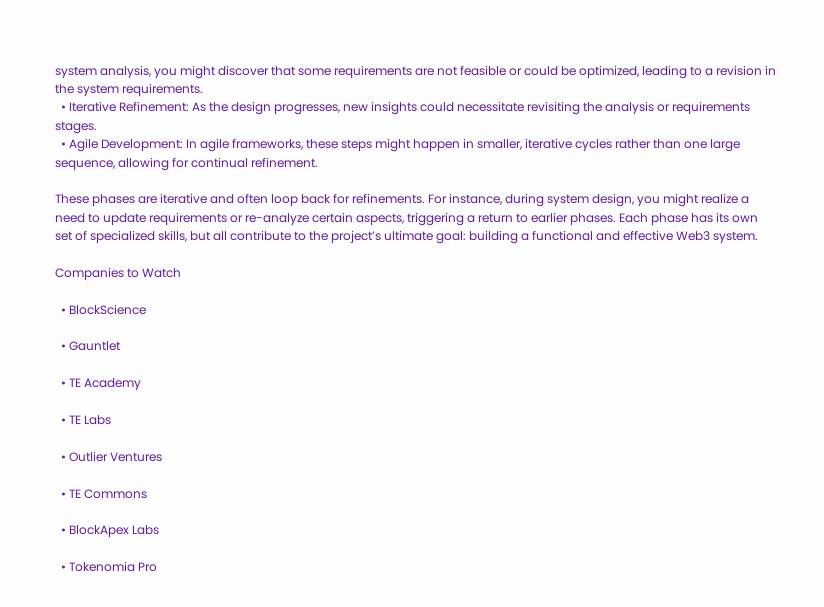system analysis, you might discover that some requirements are not feasible or could be optimized, leading to a revision in the system requirements.
  • Iterative Refinement: As the design progresses, new insights could necessitate revisiting the analysis or requirements stages.
  • Agile Development: In agile frameworks, these steps might happen in smaller, iterative cycles rather than one large sequence, allowing for continual refinement.

These phases are iterative and often loop back for refinements. For instance, during system design, you might realize a need to update requirements or re-analyze certain aspects, triggering a return to earlier phases. Each phase has its own set of specialized skills, but all contribute to the project’s ultimate goal: building a functional and effective Web3 system.

Companies to Watch

  • BlockScience

  • Gauntlet

  • TE Academy

  • TE Labs

  • Outlier Ventures

  • TE Commons

  • BlockApex Labs

  • Tokenomia Pro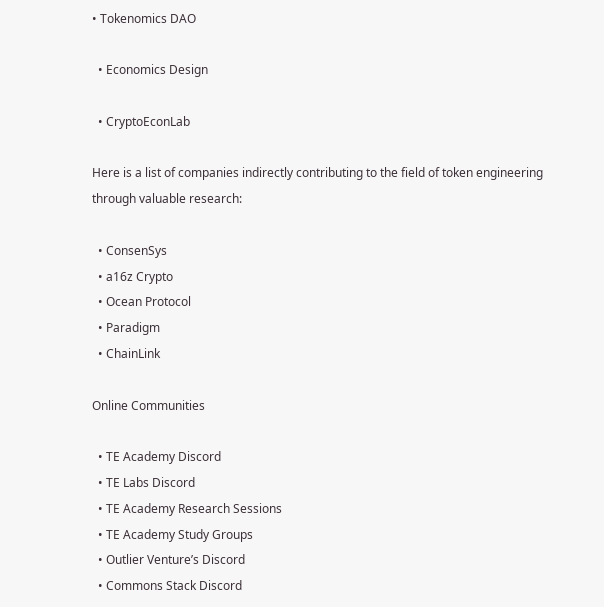• Tokenomics DAO

  • Economics Design

  • CryptoEconLab

Here is a list of companies indirectly contributing to the field of token engineering through valuable research:

  • ConsenSys
  • a16z Crypto
  • Ocean Protocol
  • Paradigm
  • ChainLink

Online Communities

  • TE Academy Discord
  • TE Labs Discord
  • TE Academy Research Sessions
  • TE Academy Study Groups
  • Outlier Venture’s Discord
  • Commons Stack Discord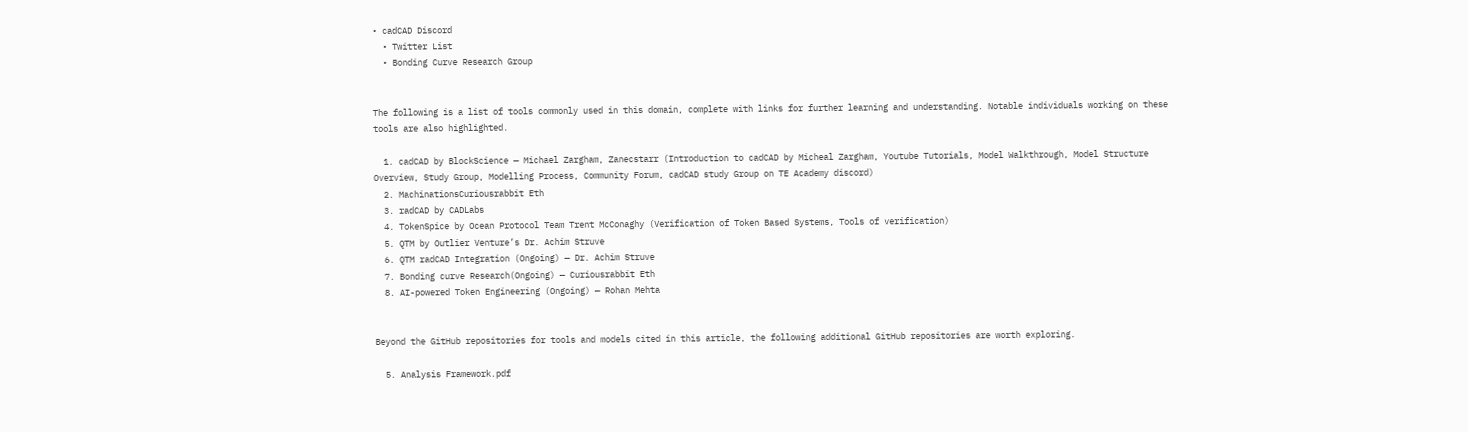• cadCAD Discord
  • Twitter List
  • Bonding Curve Research Group


The following is a list of tools commonly used in this domain, complete with links for further learning and understanding. Notable individuals working on these tools are also highlighted.

  1. cadCAD by BlockScience — Michael Zargham, Zanecstarr (Introduction to cadCAD by Micheal Zargham, Youtube Tutorials, Model Walkthrough, Model Structure Overview, Study Group, Modelling Process, Community Forum, cadCAD study Group on TE Academy discord)
  2. MachinationsCuriousrabbit Eth
  3. radCAD by CADLabs
  4. TokenSpice by Ocean Protocol Team Trent McConaghy (Verification of Token Based Systems, Tools of verification)
  5. QTM by Outlier Venture’s Dr. Achim Struve
  6. QTM radCAD Integration (Ongoing) — Dr. Achim Struve
  7. Bonding curve Research(Ongoing) — Curiousrabbit Eth
  8. AI-powered Token Engineering (Ongoing) — Rohan Mehta


Beyond the GitHub repositories for tools and models cited in this article, the following additional GitHub repositories are worth exploring.

  5. Analysis Framework.pdf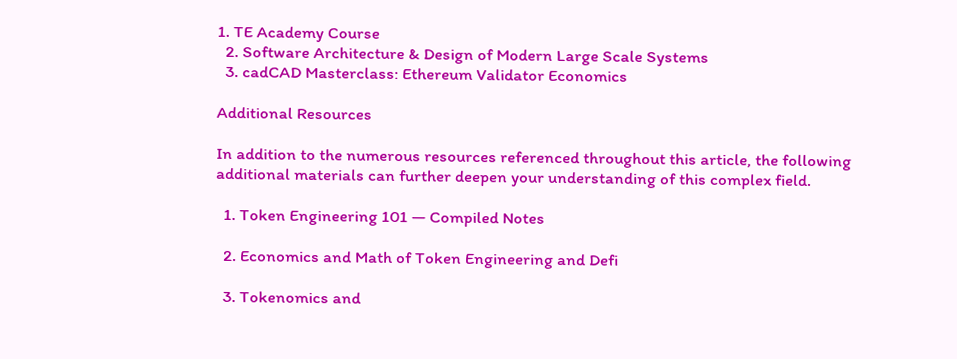1. TE Academy Course
  2. Software Architecture & Design of Modern Large Scale Systems
  3. cadCAD Masterclass: Ethereum Validator Economics

Additional Resources

In addition to the numerous resources referenced throughout this article, the following additional materials can further deepen your understanding of this complex field.

  1. Token Engineering 101 — Compiled Notes

  2. Economics and Math of Token Engineering and Defi

  3. Tokenomics and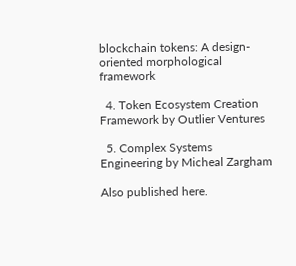blockchain tokens: A design-oriented morphological framework

  4. Token Ecosystem Creation Framework by Outlier Ventures

  5. Complex Systems Engineering by Micheal Zargham

Also published here.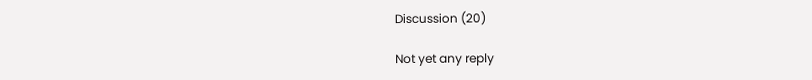Discussion (20)

Not yet any reply